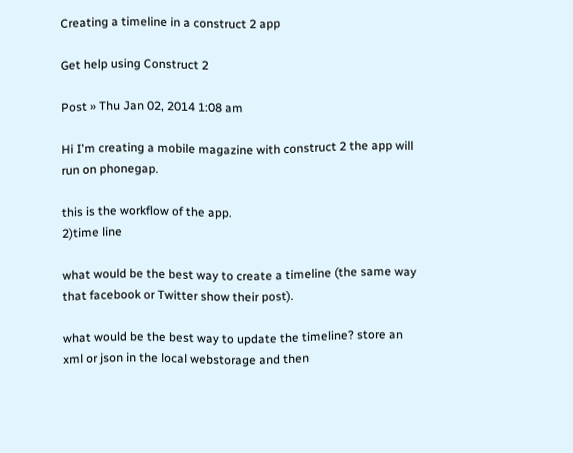Creating a timeline in a construct 2 app

Get help using Construct 2

Post » Thu Jan 02, 2014 1:08 am

Hi I'm creating a mobile magazine with construct 2 the app will run on phonegap.

this is the workflow of the app.
2)time line

what would be the best way to create a timeline (the same way that facebook or Twitter show their post).

what would be the best way to update the timeline? store an xml or json in the local webstorage and then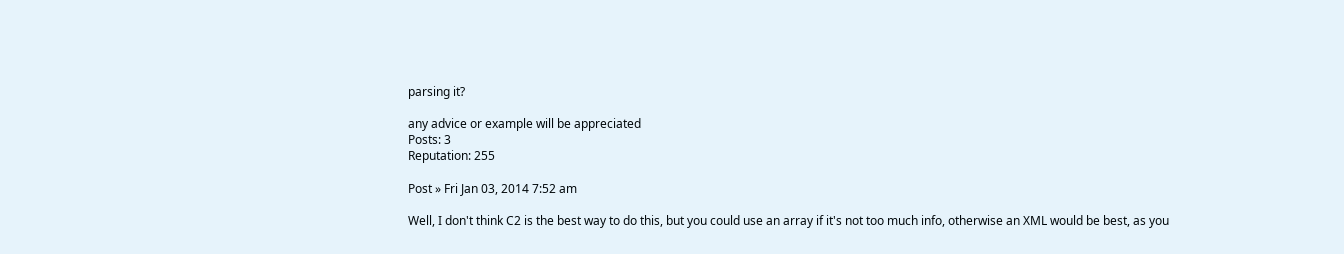parsing it?

any advice or example will be appreciated
Posts: 3
Reputation: 255

Post » Fri Jan 03, 2014 7:52 am

Well, I don't think C2 is the best way to do this, but you could use an array if it's not too much info, otherwise an XML would be best, as you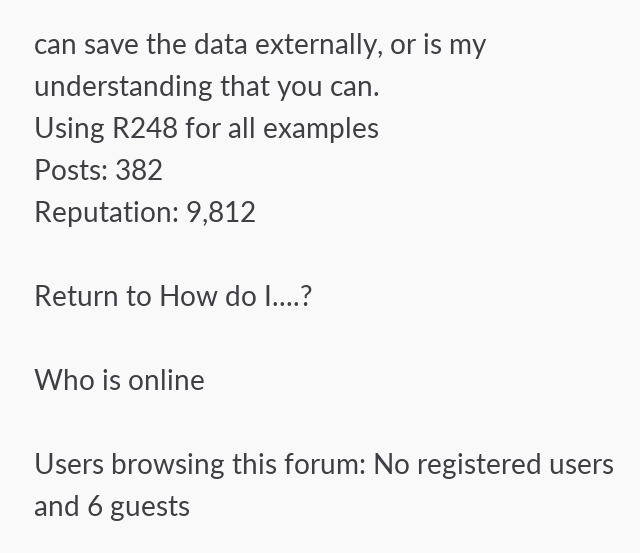can save the data externally, or is my understanding that you can.
Using R248 for all examples
Posts: 382
Reputation: 9,812

Return to How do I....?

Who is online

Users browsing this forum: No registered users and 6 guests